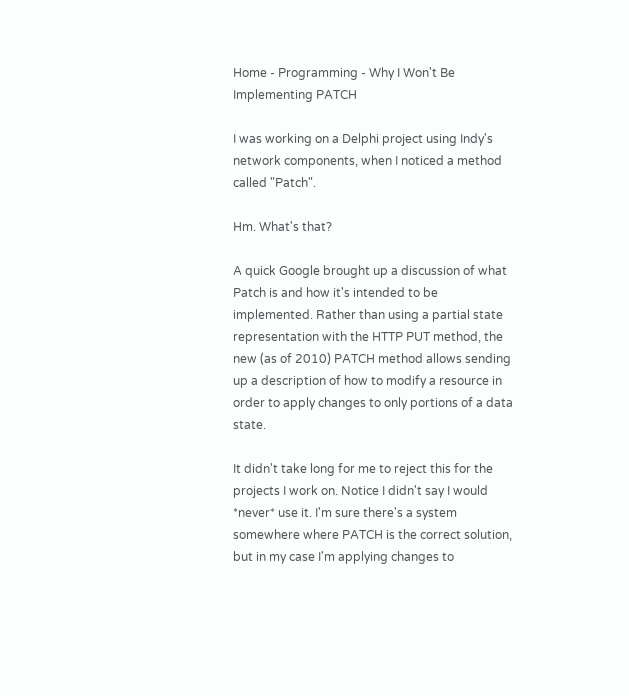Home - Programming - Why I Won't Be Implementing PATCH

I was working on a Delphi project using Indy's network components, when I noticed a method called "Patch".

Hm. What's that?

A quick Google brought up a discussion of what Patch is and how it's intended to be implemented. Rather than using a partial state representation with the HTTP PUT method, the new (as of 2010) PATCH method allows sending up a description of how to modify a resource in order to apply changes to only portions of a data state.

It didn't take long for me to reject this for the projects I work on. Notice I didn't say I would *never* use it. I'm sure there's a system somewhere where PATCH is the correct solution, but in my case I'm applying changes to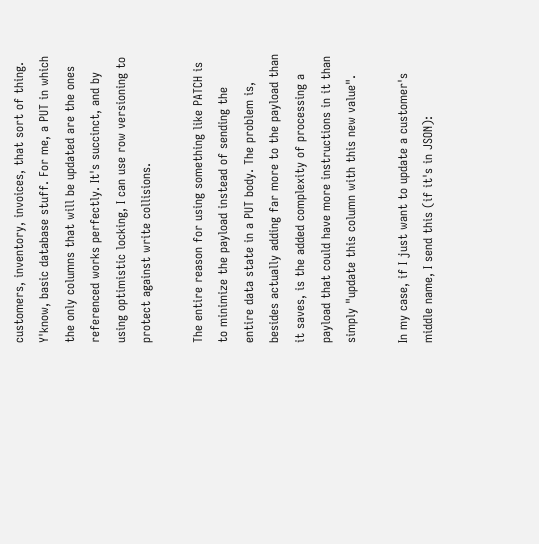customers, inventory, invoices, that sort of thing. Y'know, basic database stuff. For me, a PUT in which the only columns that will be updated are the ones referenced works perfectly. It's succinct, and by using optimistic locking, I can use row versioning to protect against write collisions.

The entire reason for using something like PATCH is to minimize the payload instead of sending the entire data state in a PUT body. The problem is, besides actually adding far more to the payload than it saves, is the added complexity of processing a payload that could have more instructions in it than simply "update this column with this new value".

In my case, if I just want to update a customer's middle name, I send this (if it's in JSON):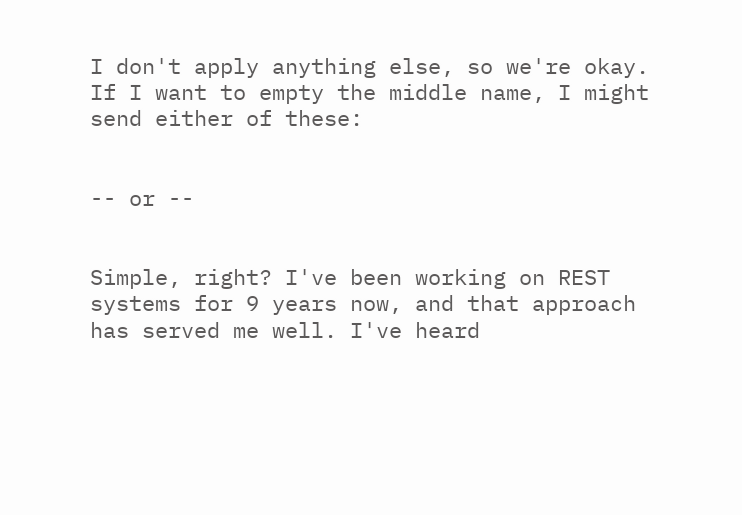I don't apply anything else, so we're okay. If I want to empty the middle name, I might send either of these:


-- or --


Simple, right? I've been working on REST systems for 9 years now, and that approach has served me well. I've heard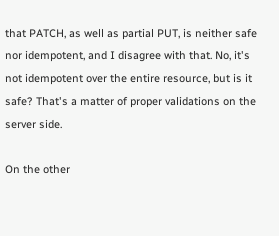that PATCH, as well as partial PUT, is neither safe nor idempotent, and I disagree with that. No, it's not idempotent over the entire resource, but is it safe? That's a matter of proper validations on the server side.

On the other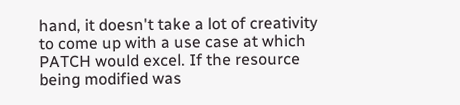hand, it doesn't take a lot of creativity to come up with a use case at which PATCH would excel. If the resource being modified was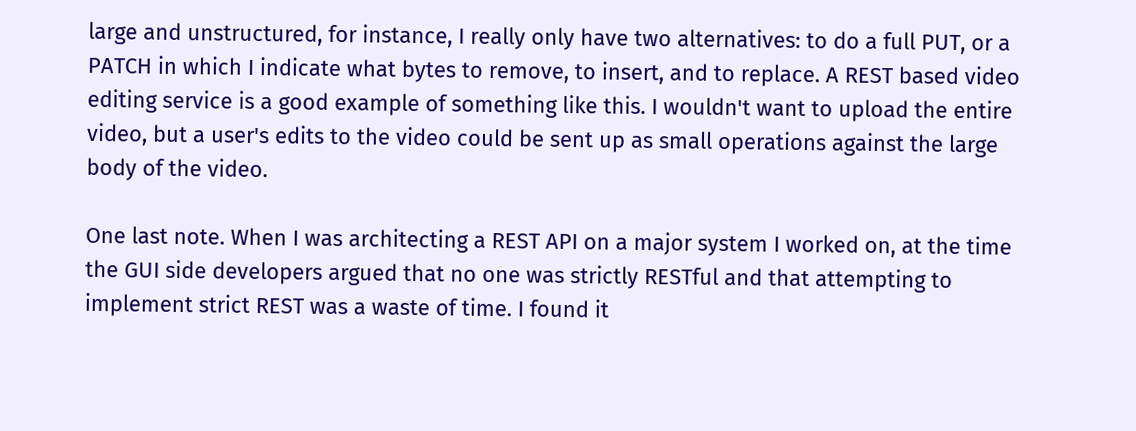large and unstructured, for instance, I really only have two alternatives: to do a full PUT, or a PATCH in which I indicate what bytes to remove, to insert, and to replace. A REST based video editing service is a good example of something like this. I wouldn't want to upload the entire video, but a user's edits to the video could be sent up as small operations against the large body of the video.

One last note. When I was architecting a REST API on a major system I worked on, at the time the GUI side developers argued that no one was strictly RESTful and that attempting to implement strict REST was a waste of time. I found it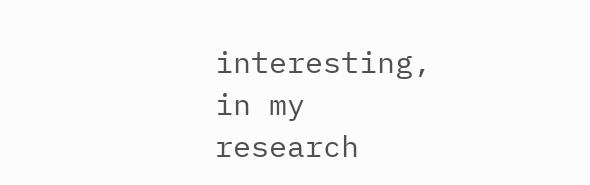interesting, in my research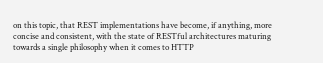on this topic, that REST implementations have become, if anything, more concise and consistent, with the state of RESTful architectures maturing towards a single philosophy when it comes to HTTP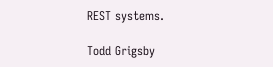REST systems.

Todd Grigsby